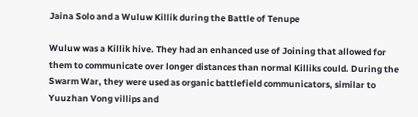Jaina Solo and a Wuluw Killik during the Battle of Tenupe

Wuluw was a Killik hive. They had an enhanced use of Joining that allowed for them to communicate over longer distances than normal Killiks could. During the Swarm War, they were used as organic battlefield communicators, similar to Yuuzhan Vong villips and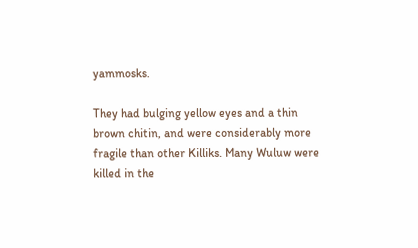yammosks.

They had bulging yellow eyes and a thin brown chitin, and were considerably more fragile than other Killiks. Many Wuluw were killed in the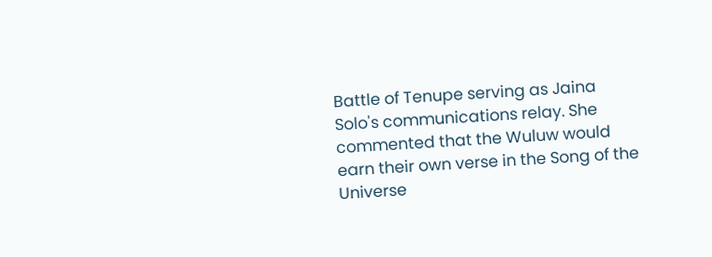Battle of Tenupe serving as Jaina Solo's communications relay. She commented that the Wuluw would earn their own verse in the Song of the Universe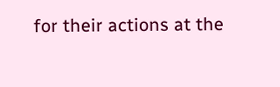for their actions at the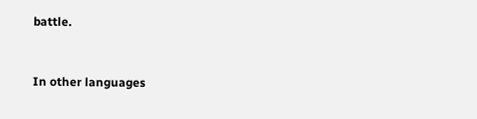battle.



In other languages